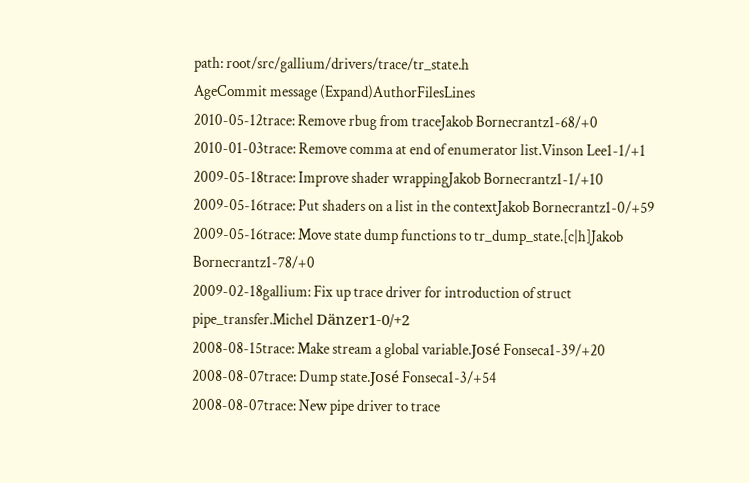path: root/src/gallium/drivers/trace/tr_state.h
AgeCommit message (Expand)AuthorFilesLines
2010-05-12trace: Remove rbug from traceJakob Bornecrantz1-68/+0
2010-01-03trace: Remove comma at end of enumerator list.Vinson Lee1-1/+1
2009-05-18trace: Improve shader wrappingJakob Bornecrantz1-1/+10
2009-05-16trace: Put shaders on a list in the contextJakob Bornecrantz1-0/+59
2009-05-16trace: Move state dump functions to tr_dump_state.[c|h]Jakob Bornecrantz1-78/+0
2009-02-18gallium: Fix up trace driver for introduction of struct pipe_transfer.Michel Dänzer1-0/+2
2008-08-15trace: Make stream a global variable.José Fonseca1-39/+20
2008-08-07trace: Dump state.José Fonseca1-3/+54
2008-08-07trace: New pipe driver to trace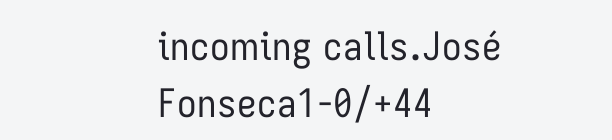incoming calls.José Fonseca1-0/+44